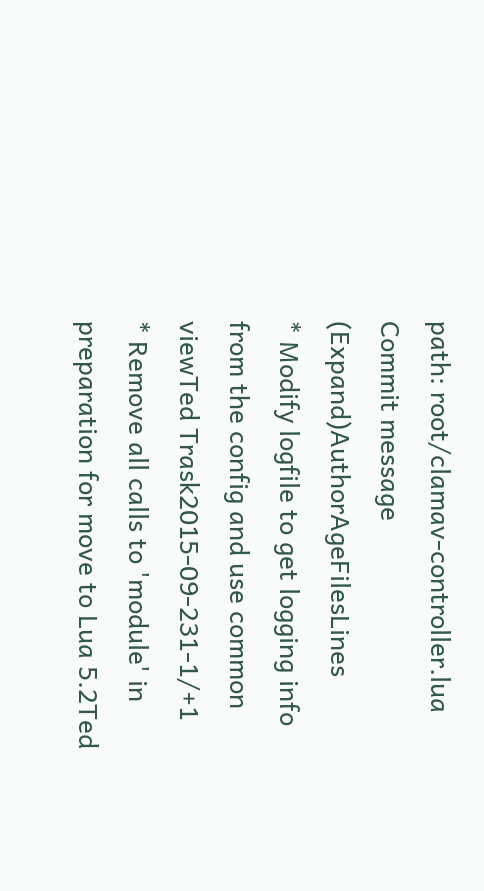path: root/clamav-controller.lua
Commit message (Expand)AuthorAgeFilesLines
* Modify logfile to get logging info from the config and use common viewTed Trask2015-09-231-1/+1
* Remove all calls to 'module' in preparation for move to Lua 5.2Ted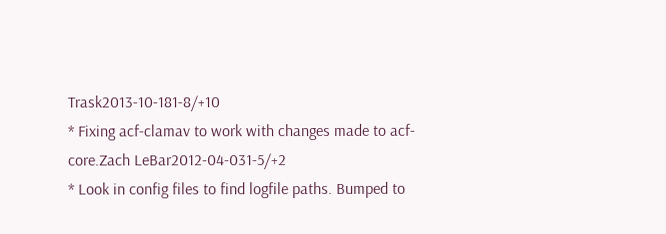Trask2013-10-181-8/+10
* Fixing acf-clamav to work with changes made to acf-core.Zach LeBar2012-04-031-5/+2
* Look in config files to find logfile paths. Bumped to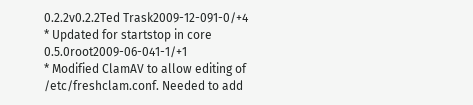0.2.2v0.2.2Ted Trask2009-12-091-0/+4
* Updated for startstop in core 0.5.0root2009-06-041-1/+1
* Modified ClamAV to allow editing of /etc/freshclam.conf. Needed to add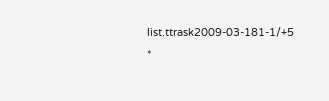list.ttrask2009-03-181-1/+5
*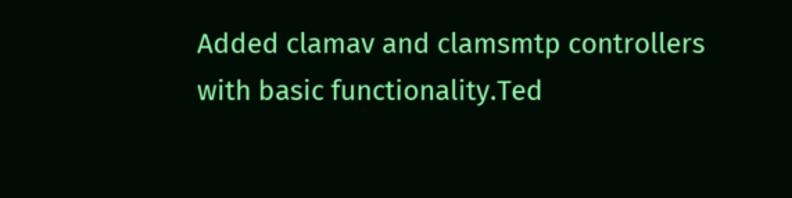Added clamav and clamsmtp controllers with basic functionality.Ted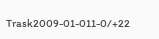Trask2009-01-011-0/+22